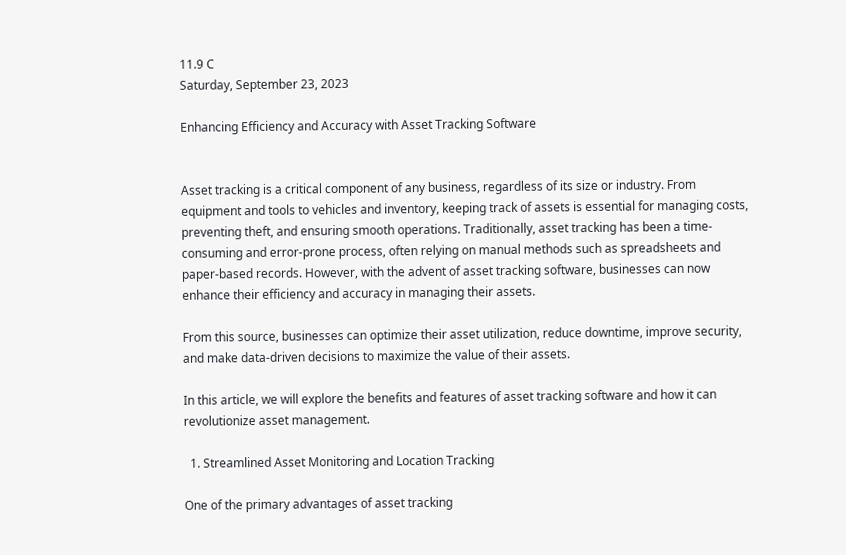11.9 C
Saturday, September 23, 2023

Enhancing Efficiency and Accuracy with Asset Tracking Software


Asset tracking is a critical component of any business, regardless of its size or industry. From equipment and tools to vehicles and inventory, keeping track of assets is essential for managing costs, preventing theft, and ensuring smooth operations. Traditionally, asset tracking has been a time-consuming and error-prone process, often relying on manual methods such as spreadsheets and paper-based records. However, with the advent of asset tracking software, businesses can now enhance their efficiency and accuracy in managing their assets.

From this source, businesses can optimize their asset utilization, reduce downtime, improve security, and make data-driven decisions to maximize the value of their assets.

In this article, we will explore the benefits and features of asset tracking software and how it can revolutionize asset management.

  1. Streamlined Asset Monitoring and Location Tracking

One of the primary advantages of asset tracking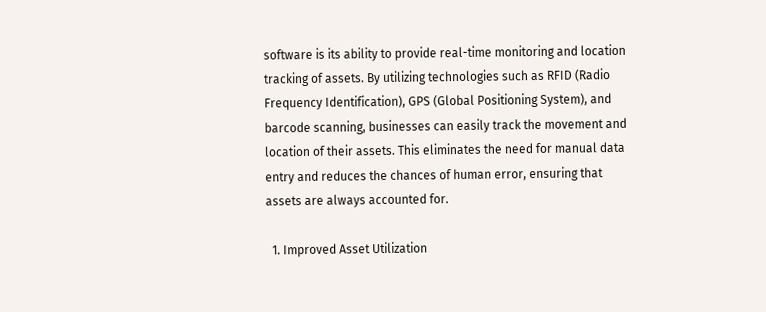software is its ability to provide real-time monitoring and location tracking of assets. By utilizing technologies such as RFID (Radio Frequency Identification), GPS (Global Positioning System), and barcode scanning, businesses can easily track the movement and location of their assets. This eliminates the need for manual data entry and reduces the chances of human error, ensuring that assets are always accounted for.

  1. Improved Asset Utilization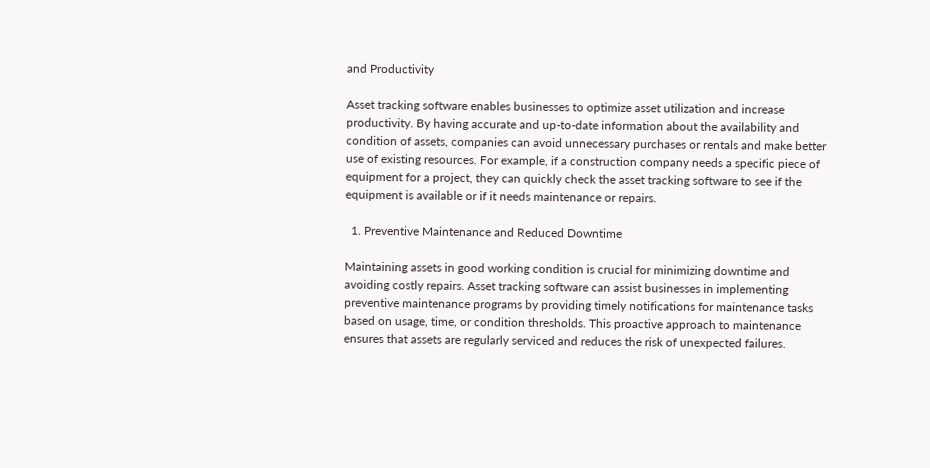and Productivity

Asset tracking software enables businesses to optimize asset utilization and increase productivity. By having accurate and up-to-date information about the availability and condition of assets, companies can avoid unnecessary purchases or rentals and make better use of existing resources. For example, if a construction company needs a specific piece of equipment for a project, they can quickly check the asset tracking software to see if the equipment is available or if it needs maintenance or repairs.

  1. Preventive Maintenance and Reduced Downtime

Maintaining assets in good working condition is crucial for minimizing downtime and avoiding costly repairs. Asset tracking software can assist businesses in implementing preventive maintenance programs by providing timely notifications for maintenance tasks based on usage, time, or condition thresholds. This proactive approach to maintenance ensures that assets are regularly serviced and reduces the risk of unexpected failures.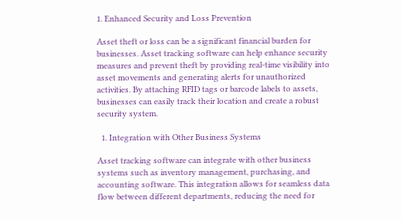1. Enhanced Security and Loss Prevention

Asset theft or loss can be a significant financial burden for businesses. Asset tracking software can help enhance security measures and prevent theft by providing real-time visibility into asset movements and generating alerts for unauthorized activities. By attaching RFID tags or barcode labels to assets, businesses can easily track their location and create a robust security system.

  1. Integration with Other Business Systems

Asset tracking software can integrate with other business systems such as inventory management, purchasing, and accounting software. This integration allows for seamless data flow between different departments, reducing the need for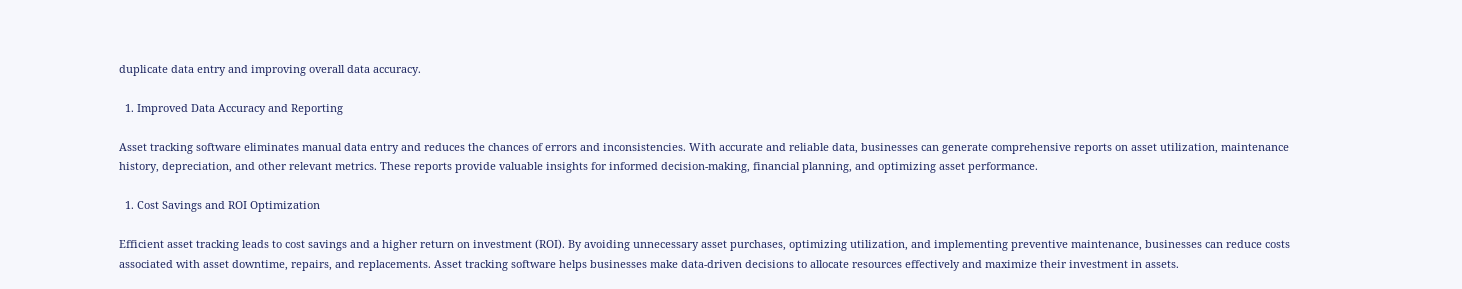duplicate data entry and improving overall data accuracy.

  1. Improved Data Accuracy and Reporting

Asset tracking software eliminates manual data entry and reduces the chances of errors and inconsistencies. With accurate and reliable data, businesses can generate comprehensive reports on asset utilization, maintenance history, depreciation, and other relevant metrics. These reports provide valuable insights for informed decision-making, financial planning, and optimizing asset performance.

  1. Cost Savings and ROI Optimization

Efficient asset tracking leads to cost savings and a higher return on investment (ROI). By avoiding unnecessary asset purchases, optimizing utilization, and implementing preventive maintenance, businesses can reduce costs associated with asset downtime, repairs, and replacements. Asset tracking software helps businesses make data-driven decisions to allocate resources effectively and maximize their investment in assets.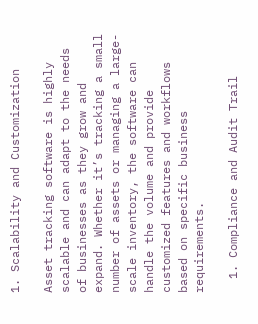1. Scalability and Customization

Asset tracking software is highly scalable and can adapt to the needs of businesses as they grow and expand. Whether it’s tracking a small number of assets or managing a large-scale inventory, the software can handle the volume and provide customized features and workflows based on specific business requirements.

  1. Compliance and Audit Trail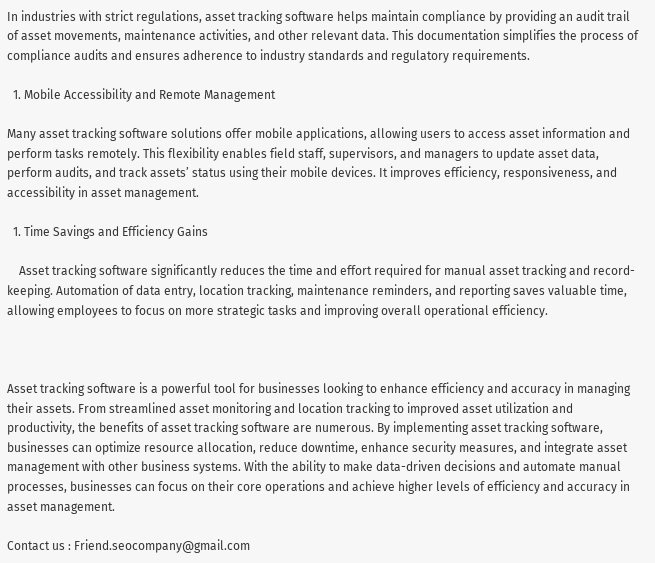In industries with strict regulations, asset tracking software helps maintain compliance by providing an audit trail of asset movements, maintenance activities, and other relevant data. This documentation simplifies the process of compliance audits and ensures adherence to industry standards and regulatory requirements.

  1. Mobile Accessibility and Remote Management

Many asset tracking software solutions offer mobile applications, allowing users to access asset information and perform tasks remotely. This flexibility enables field staff, supervisors, and managers to update asset data, perform audits, and track assets’ status using their mobile devices. It improves efficiency, responsiveness, and accessibility in asset management.

  1. Time Savings and Efficiency Gains

    Asset tracking software significantly reduces the time and effort required for manual asset tracking and record-keeping. Automation of data entry, location tracking, maintenance reminders, and reporting saves valuable time, allowing employees to focus on more strategic tasks and improving overall operational efficiency.



Asset tracking software is a powerful tool for businesses looking to enhance efficiency and accuracy in managing their assets. From streamlined asset monitoring and location tracking to improved asset utilization and productivity, the benefits of asset tracking software are numerous. By implementing asset tracking software, businesses can optimize resource allocation, reduce downtime, enhance security measures, and integrate asset management with other business systems. With the ability to make data-driven decisions and automate manual processes, businesses can focus on their core operations and achieve higher levels of efficiency and accuracy in asset management.

Contact us : Friend.seocompany@gmail.com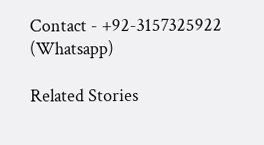Contact - +92-3157325922 (Whatsapp)

Related Stories